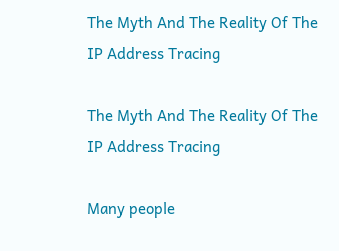The Myth And The Reality Of The IP Address Tracing

The Myth And The Reality Of The IP Address Tracing

Many people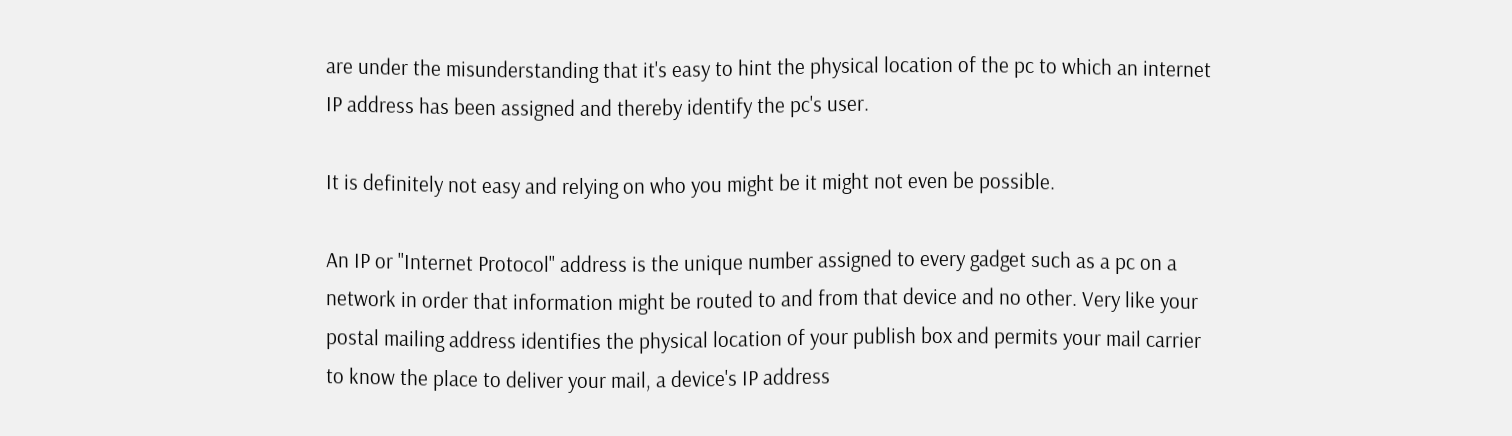are under the misunderstanding that it's easy to hint the physical location of the pc to which an internet IP address has been assigned and thereby identify the pc's user.

It is definitely not easy and relying on who you might be it might not even be possible.

An IP or "Internet Protocol" address is the unique number assigned to every gadget such as a pc on a network in order that information might be routed to and from that device and no other. Very like your postal mailing address identifies the physical location of your publish box and permits your mail carrier to know the place to deliver your mail, a device's IP address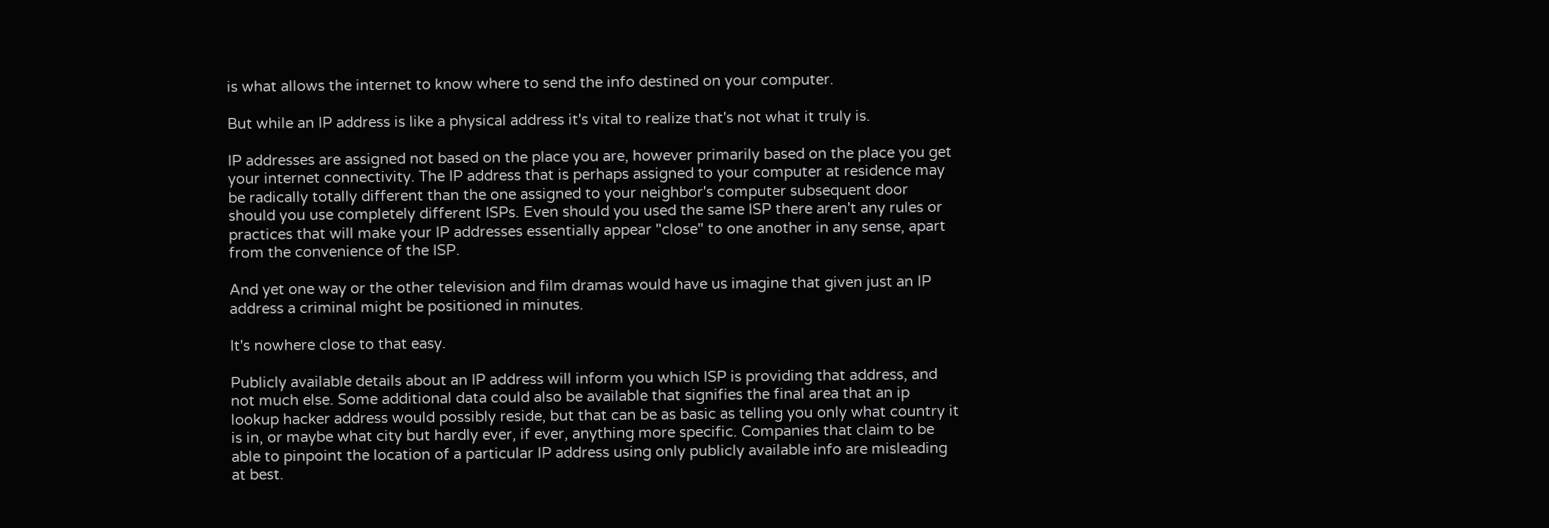is what allows the internet to know where to send the info destined on your computer.

But while an IP address is like a physical address it's vital to realize that's not what it truly is.

IP addresses are assigned not based on the place you are, however primarily based on the place you get your internet connectivity. The IP address that is perhaps assigned to your computer at residence may be radically totally different than the one assigned to your neighbor's computer subsequent door should you use completely different ISPs. Even should you used the same ISP there aren't any rules or practices that will make your IP addresses essentially appear "close" to one another in any sense, apart from the convenience of the ISP.

And yet one way or the other television and film dramas would have us imagine that given just an IP address a criminal might be positioned in minutes.

It's nowhere close to that easy.

Publicly available details about an IP address will inform you which ISP is providing that address, and not much else. Some additional data could also be available that signifies the final area that an ip lookup hacker address would possibly reside, but that can be as basic as telling you only what country it is in, or maybe what city but hardly ever, if ever, anything more specific. Companies that claim to be able to pinpoint the location of a particular IP address using only publicly available info are misleading at best.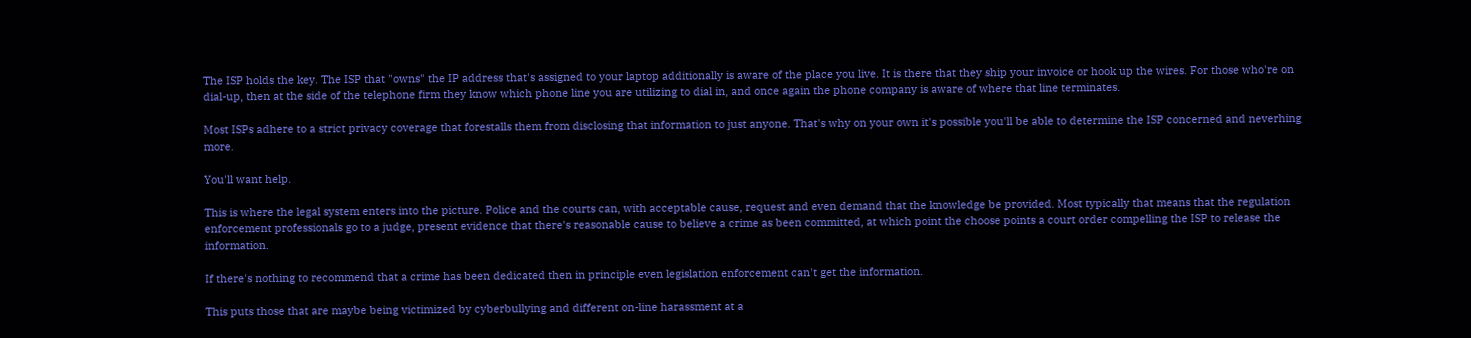The ISP holds the key. The ISP that "owns" the IP address that's assigned to your laptop additionally is aware of the place you live. It is there that they ship your invoice or hook up the wires. For those who're on dial-up, then at the side of the telephone firm they know which phone line you are utilizing to dial in, and once again the phone company is aware of where that line terminates.

Most ISPs adhere to a strict privacy coverage that forestalls them from disclosing that information to just anyone. That's why on your own it's possible you'll be able to determine the ISP concerned and neverhing more.

You'll want help.

This is where the legal system enters into the picture. Police and the courts can, with acceptable cause, request and even demand that the knowledge be provided. Most typically that means that the regulation enforcement professionals go to a judge, present evidence that there's reasonable cause to believe a crime as been committed, at which point the choose points a court order compelling the ISP to release the information.

If there's nothing to recommend that a crime has been dedicated then in principle even legislation enforcement can't get the information.

This puts those that are maybe being victimized by cyberbullying and different on-line harassment at a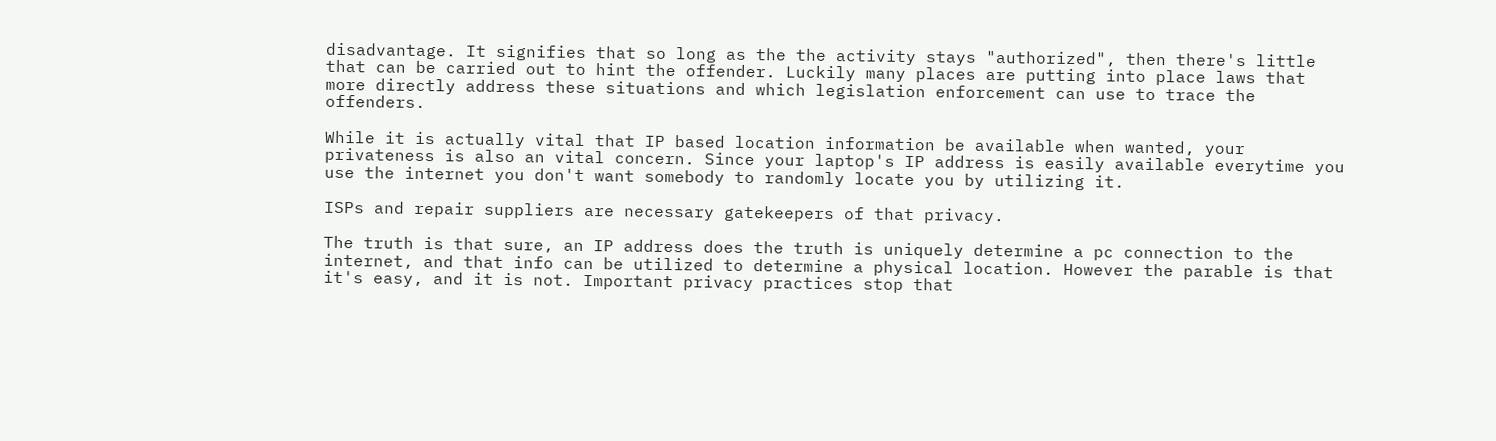disadvantage. It signifies that so long as the the activity stays "authorized", then there's little that can be carried out to hint the offender. Luckily many places are putting into place laws that more directly address these situations and which legislation enforcement can use to trace the offenders.

While it is actually vital that IP based location information be available when wanted, your privateness is also an vital concern. Since your laptop's IP address is easily available everytime you use the internet you don't want somebody to randomly locate you by utilizing it.

ISPs and repair suppliers are necessary gatekeepers of that privacy.

The truth is that sure, an IP address does the truth is uniquely determine a pc connection to the internet, and that info can be utilized to determine a physical location. However the parable is that it's easy, and it is not. Important privacy practices stop that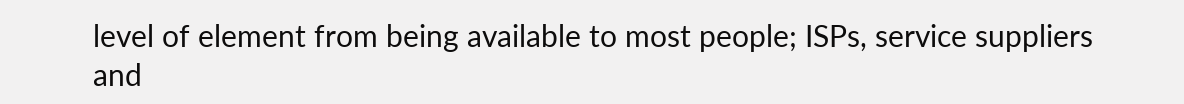level of element from being available to most people; ISPs, service suppliers and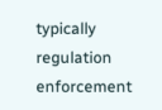typically regulation enforcement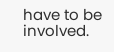have to be involved.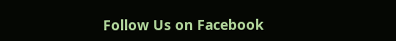Follow Us on Facebook